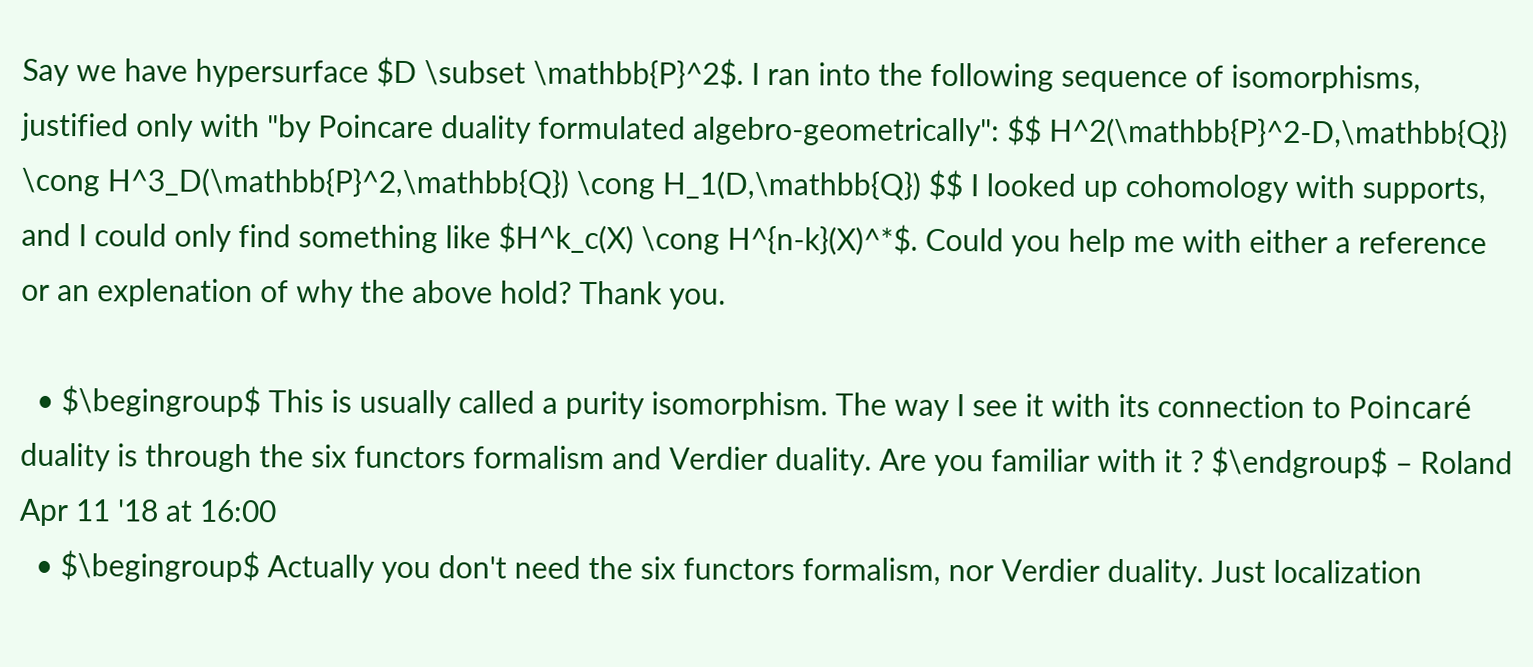Say we have hypersurface $D \subset \mathbb{P}^2$. I ran into the following sequence of isomorphisms, justified only with "by Poincare duality formulated algebro-geometrically": $$ H^2(\mathbb{P}^2-D,\mathbb{Q}) \cong H^3_D(\mathbb{P}^2,\mathbb{Q}) \cong H_1(D,\mathbb{Q}) $$ I looked up cohomology with supports, and I could only find something like $H^k_c(X) \cong H^{n-k}(X)^*$. Could you help me with either a reference or an explenation of why the above hold? Thank you.

  • $\begingroup$ This is usually called a purity isomorphism. The way I see it with its connection to Poincaré duality is through the six functors formalism and Verdier duality. Are you familiar with it ? $\endgroup$ – Roland Apr 11 '18 at 16:00
  • $\begingroup$ Actually you don't need the six functors formalism, nor Verdier duality. Just localization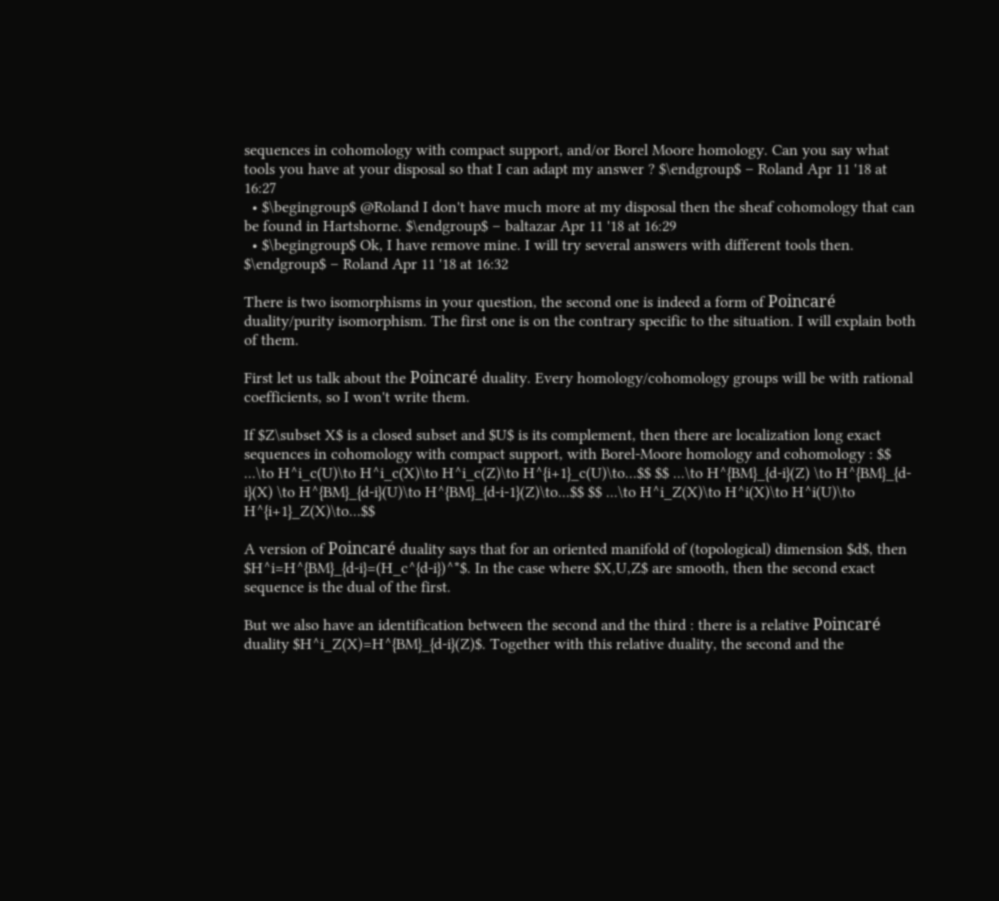sequences in cohomology with compact support, and/or Borel Moore homology. Can you say what tools you have at your disposal so that I can adapt my answer ? $\endgroup$ – Roland Apr 11 '18 at 16:27
  • $\begingroup$ @Roland I don't have much more at my disposal then the sheaf cohomology that can be found in Hartshorne. $\endgroup$ – baltazar Apr 11 '18 at 16:29
  • $\begingroup$ Ok, I have remove mine. I will try several answers with different tools then. $\endgroup$ – Roland Apr 11 '18 at 16:32

There is two isomorphisms in your question, the second one is indeed a form of Poincaré duality/purity isomorphism. The first one is on the contrary specific to the situation. I will explain both of them.

First let us talk about the Poincaré duality. Every homology/cohomology groups will be with rational coefficients, so I won't write them.

If $Z\subset X$ is a closed subset and $U$ is its complement, then there are localization long exact sequences in cohomology with compact support, with Borel-Moore homology and cohomology : $$ ...\to H^i_c(U)\to H^i_c(X)\to H^i_c(Z)\to H^{i+1}_c(U)\to...$$ $$ ...\to H^{BM}_{d-i}(Z) \to H^{BM}_{d-i}(X) \to H^{BM}_{d-i}(U)\to H^{BM}_{d-i-1}(Z)\to...$$ $$ ...\to H^i_Z(X)\to H^i(X)\to H^i(U)\to H^{i+1}_Z(X)\to...$$

A version of Poincaré duality says that for an oriented manifold of (topological) dimension $d$, then $H^i=H^{BM}_{d-i}=(H_c^{d-i})^*$. In the case where $X,U,Z$ are smooth, then the second exact sequence is the dual of the first.

But we also have an identification between the second and the third : there is a relative Poincaré duality $H^i_Z(X)=H^{BM}_{d-i}(Z)$. Together with this relative duality, the second and the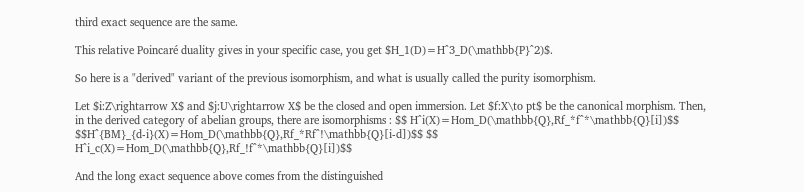third exact sequence are the same.

This relative Poincaré duality gives in your specific case, you get $H_1(D)=H^3_D(\mathbb{P}^2)$.

So here is a "derived" variant of the previous isomorphism, and what is usually called the purity isomorphism.

Let $i:Z\rightarrow X$ and $j:U\rightarrow X$ be the closed and open immersion. Let $f:X\to pt$ be the canonical morphism. Then, in the derived category of abelian groups, there are isomorphisms : $$ H^i(X)=Hom_D(\mathbb{Q},Rf_*f^*\mathbb{Q}[i])$$ $$H^{BM}_{d-i}(X)=Hom_D(\mathbb{Q},Rf_*Rf^!\mathbb{Q}[i-d])$$ $$ H^i_c(X)=Hom_D(\mathbb{Q},Rf_!f^*\mathbb{Q}[i])$$

And the long exact sequence above comes from the distinguished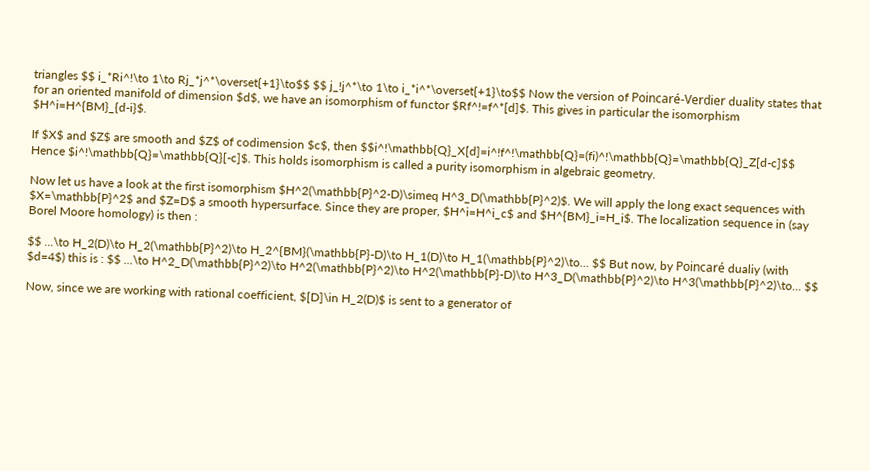triangles $$ i_*Ri^!\to 1\to Rj_*j^*\overset{+1}\to$$ $$ j_!j^*\to 1\to i_*i^*\overset{+1}\to$$ Now the version of Poincaré-Verdier duality states that for an oriented manifold of dimension $d$, we have an isomorphism of functor $Rf^!=f^*[d]$. This gives in particular the isomorphism $H^i=H^{BM}_{d-i}$.

If $X$ and $Z$ are smooth and $Z$ of codimension $c$, then $$i^!\mathbb{Q}_X[d]=i^!f^!\mathbb{Q}=(fi)^!\mathbb{Q}=\mathbb{Q}_Z[d-c]$$ Hence $i^!\mathbb{Q}=\mathbb{Q}[-c]$. This holds isomorphism is called a purity isomorphism in algebraic geometry.

Now let us have a look at the first isomorphism $H^2(\mathbb{P}^2-D)\simeq H^3_D(\mathbb{P}^2)$. We will apply the long exact sequences with $X=\mathbb{P}^2$ and $Z=D$ a smooth hypersurface. Since they are proper, $H^i=H^i_c$ and $H^{BM}_i=H_i$. The localization sequence in (say Borel Moore homology) is then :

$$ ...\to H_2(D)\to H_2(\mathbb{P}^2)\to H_2^{BM}(\mathbb{P}-D)\to H_1(D)\to H_1(\mathbb{P}^2)\to... $$ But now, by Poincaré dualiy (with $d=4$) this is : $$ ...\to H^2_D(\mathbb{P}^2)\to H^2(\mathbb{P}^2)\to H^2(\mathbb{P}-D)\to H^3_D(\mathbb{P}^2)\to H^3(\mathbb{P}^2)\to... $$

Now, since we are working with rational coefficient, $[D]\in H_2(D)$ is sent to a generator of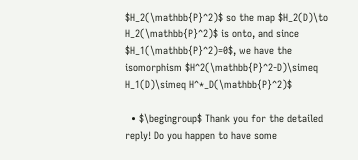$H_2(\mathbb{P}^2)$ so the map $H_2(D)\to H_2(\mathbb{P}^2)$ is onto, and since $H_1(\mathbb{P}^2)=0$, we have the isomorphism $H^2(\mathbb{P}^2-D)\simeq H_1(D)\simeq H^*_D(\mathbb{P}^2)$

  • $\begingroup$ Thank you for the detailed reply! Do you happen to have some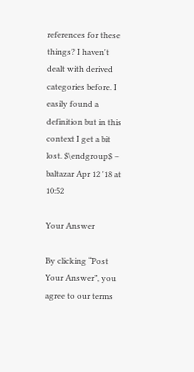references for these things? I haven't dealt with derived categories before. I easily found a definition but in this context I get a bit lost. $\endgroup$ – baltazar Apr 12 '18 at 10:52

Your Answer

By clicking “Post Your Answer”, you agree to our terms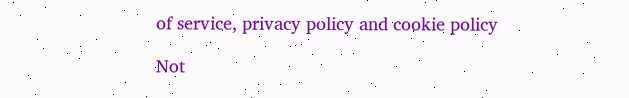of service, privacy policy and cookie policy

Not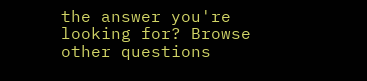the answer you're looking for? Browse other questions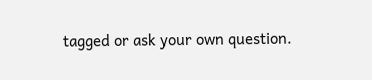tagged or ask your own question.